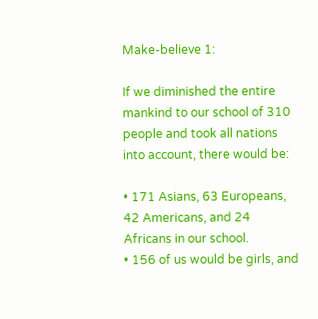Make-believe 1:

If we diminished the entire mankind to our school of 310 people and took all nations into account, there would be:

• 171 Asians, 63 Europeans, 42 Americans, and 24 Africans in our school.
• 156 of us would be girls, and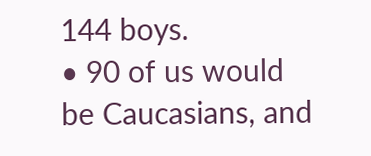144 boys.
• 90 of us would be Caucasians, and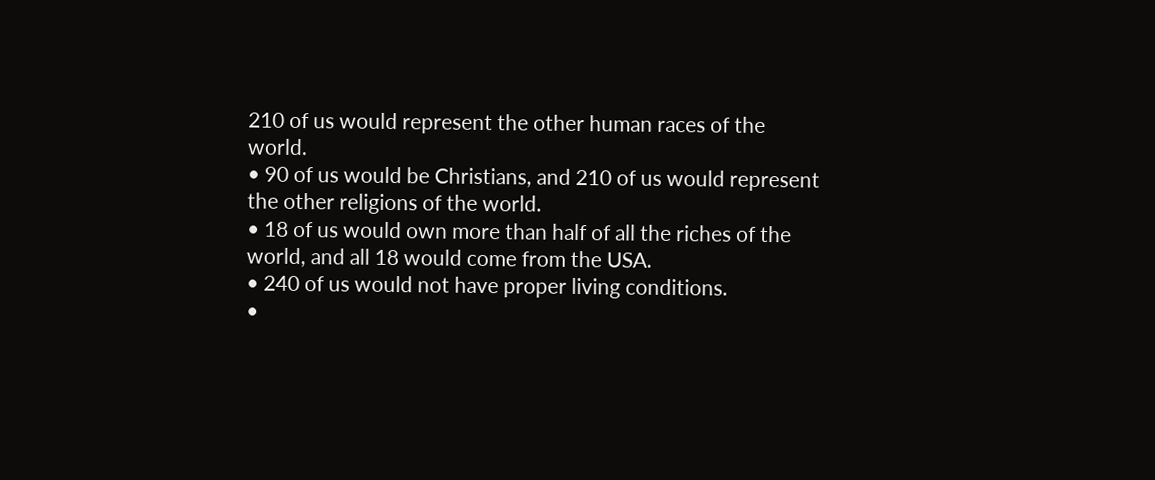210 of us would represent the other human races of the world.
• 90 of us would be Christians, and 210 of us would represent the other religions of the world.
• 18 of us would own more than half of all the riches of the world, and all 18 would come from the USA.
• 240 of us would not have proper living conditions.
•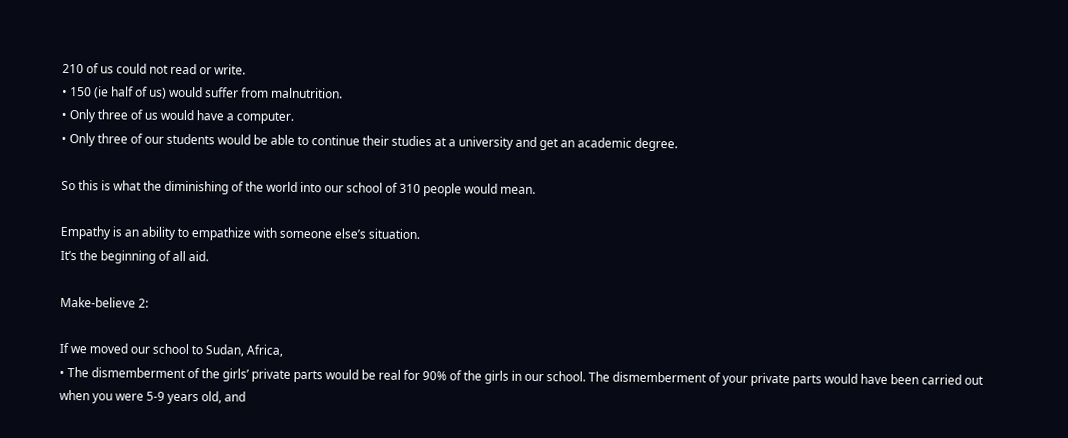210 of us could not read or write.
• 150 (ie half of us) would suffer from malnutrition.
• Only three of us would have a computer.
• Only three of our students would be able to continue their studies at a university and get an academic degree.

So this is what the diminishing of the world into our school of 310 people would mean.

Empathy is an ability to empathize with someone else’s situation.
It’s the beginning of all aid.

Make-believe 2:

If we moved our school to Sudan, Africa,
• The dismemberment of the girls’ private parts would be real for 90% of the girls in our school. The dismemberment of your private parts would have been carried out when you were 5-9 years old, and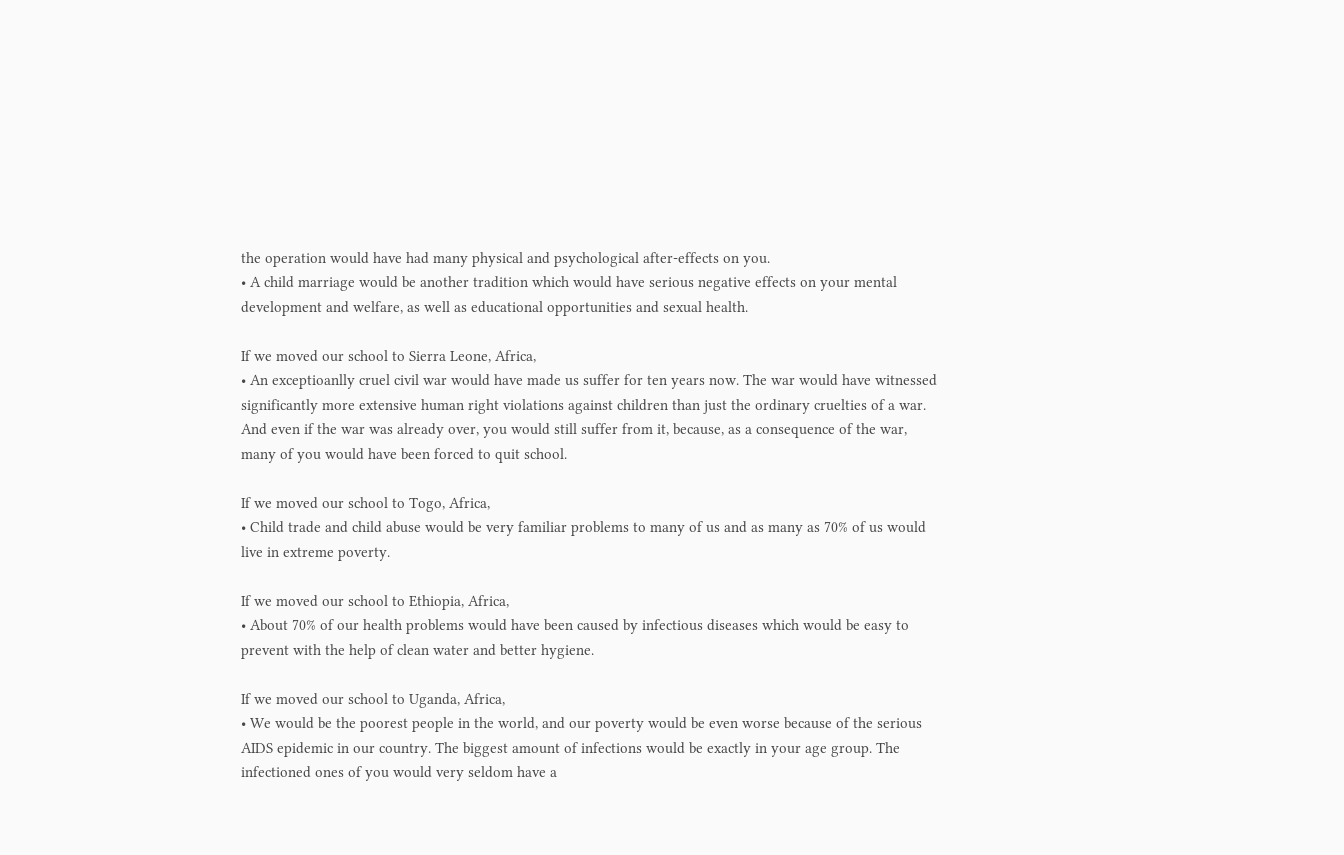the operation would have had many physical and psychological after-effects on you.
• A child marriage would be another tradition which would have serious negative effects on your mental development and welfare, as well as educational opportunities and sexual health.

If we moved our school to Sierra Leone, Africa,
• An exceptioanlly cruel civil war would have made us suffer for ten years now. The war would have witnessed significantly more extensive human right violations against children than just the ordinary cruelties of a war. And even if the war was already over, you would still suffer from it, because, as a consequence of the war, many of you would have been forced to quit school.

If we moved our school to Togo, Africa,
• Child trade and child abuse would be very familiar problems to many of us and as many as 70% of us would live in extreme poverty.

If we moved our school to Ethiopia, Africa,
• About 70% of our health problems would have been caused by infectious diseases which would be easy to prevent with the help of clean water and better hygiene.

If we moved our school to Uganda, Africa,
• We would be the poorest people in the world, and our poverty would be even worse because of the serious AIDS epidemic in our country. The biggest amount of infections would be exactly in your age group. The infectioned ones of you would very seldom have a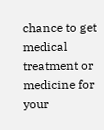chance to get medical treatment or medicine for your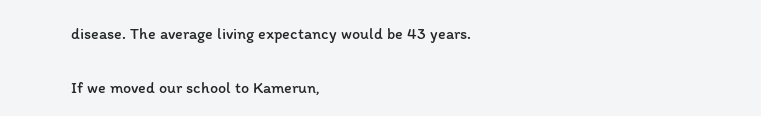disease. The average living expectancy would be 43 years.

If we moved our school to Kamerun,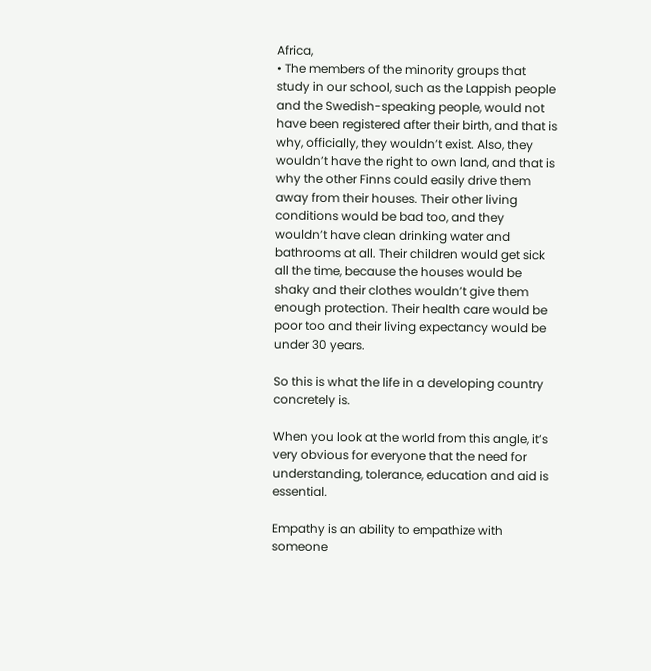Africa,
• The members of the minority groups that study in our school, such as the Lappish people and the Swedish-speaking people, would not have been registered after their birth, and that is why, officially, they wouldn’t exist. Also, they wouldn’t have the right to own land, and that is why the other Finns could easily drive them away from their houses. Their other living conditions would be bad too, and they wouldn’t have clean drinking water and bathrooms at all. Their children would get sick all the time, because the houses would be shaky and their clothes wouldn’t give them enough protection. Their health care would be poor too and their living expectancy would be under 30 years.

So this is what the life in a developing country concretely is.

When you look at the world from this angle, it’s very obvious for everyone that the need for understanding, tolerance, education and aid is essential.

Empathy is an ability to empathize with someone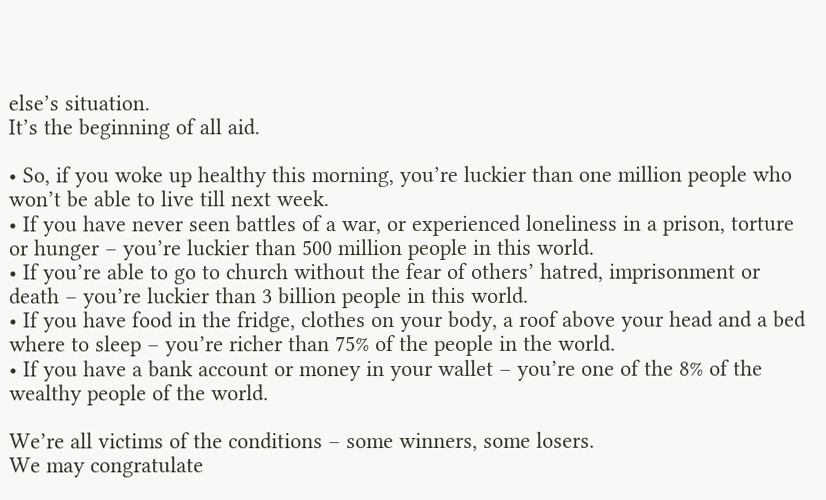else’s situation.
It’s the beginning of all aid.

• So, if you woke up healthy this morning, you’re luckier than one million people who won’t be able to live till next week.
• If you have never seen battles of a war, or experienced loneliness in a prison, torture or hunger – you’re luckier than 500 million people in this world.
• If you’re able to go to church without the fear of others’ hatred, imprisonment or death – you’re luckier than 3 billion people in this world.
• If you have food in the fridge, clothes on your body, a roof above your head and a bed where to sleep – you’re richer than 75% of the people in the world.
• If you have a bank account or money in your wallet – you’re one of the 8% of the wealthy people of the world.

We’re all victims of the conditions – some winners, some losers.
We may congratulate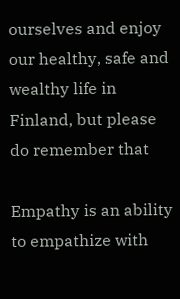ourselves and enjoy our healthy, safe and wealthy life in Finland, but please do remember that

Empathy is an ability to empathize with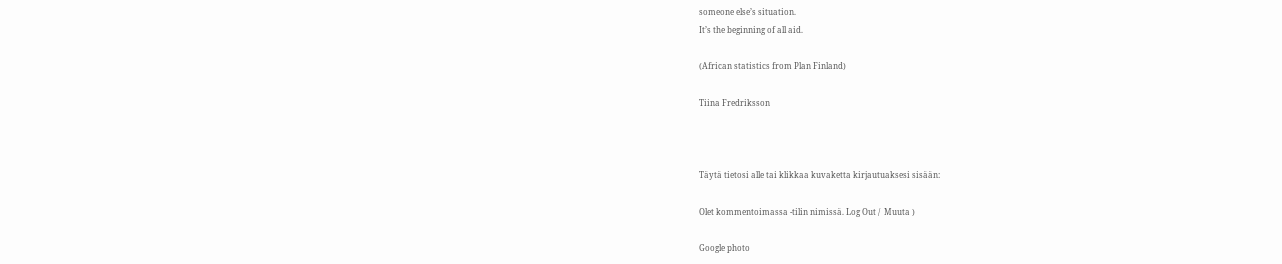someone else’s situation.
It’s the beginning of all aid.

(African statistics from Plan Finland)

Tiina Fredriksson



Täytä tietosi alle tai klikkaa kuvaketta kirjautuaksesi sisään:

Olet kommentoimassa -tilin nimissä. Log Out /  Muuta )

Google photo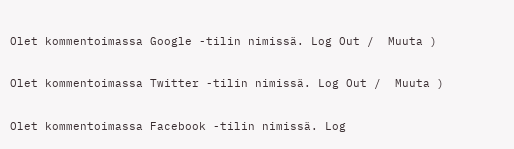Olet kommentoimassa Google -tilin nimissä. Log Out /  Muuta )


Olet kommentoimassa Twitter -tilin nimissä. Log Out /  Muuta )


Olet kommentoimassa Facebook -tilin nimissä. Log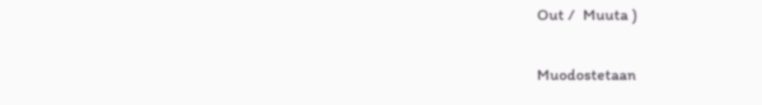Out /  Muuta )

Muodostetaan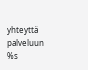yhteyttä palveluun %s